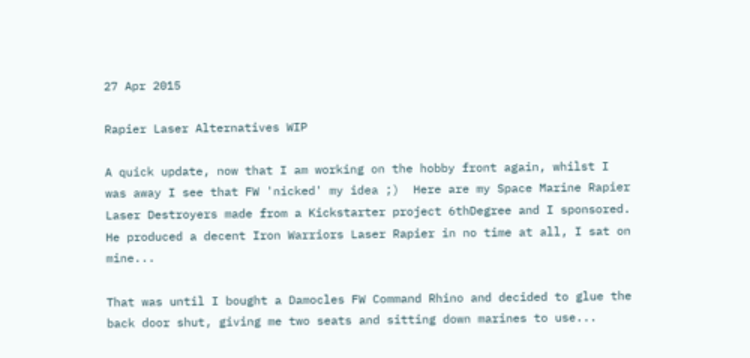27 Apr 2015

Rapier Laser Alternatives WIP

A quick update, now that I am working on the hobby front again, whilst I was away I see that FW 'nicked' my idea ;)  Here are my Space Marine Rapier Laser Destroyers made from a Kickstarter project 6thDegree and I sponsored. He produced a decent Iron Warriors Laser Rapier in no time at all, I sat on mine...

That was until I bought a Damocles FW Command Rhino and decided to glue the back door shut, giving me two seats and sitting down marines to use...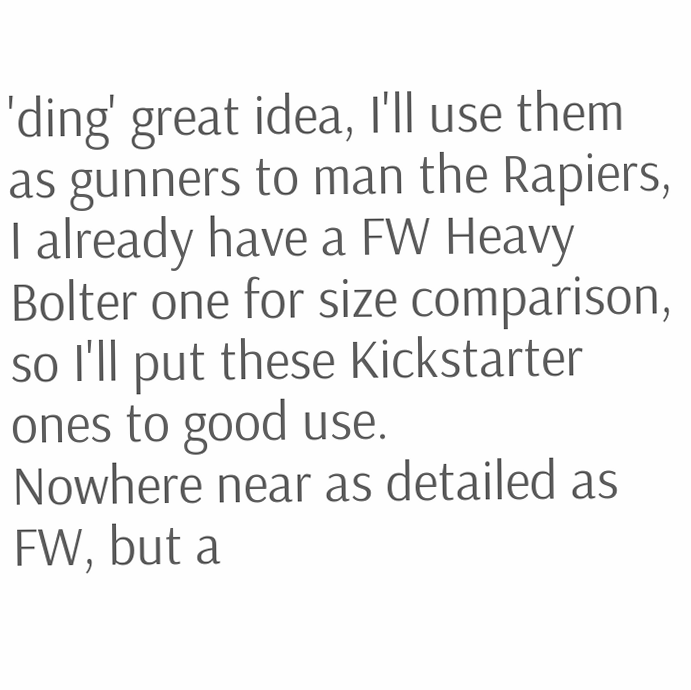'ding' great idea, I'll use them as gunners to man the Rapiers, I already have a FW Heavy Bolter one for size comparison, so I'll put these Kickstarter ones to good use.
Nowhere near as detailed as FW, but a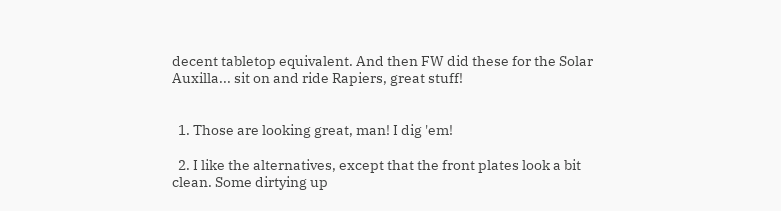decent tabletop equivalent. And then FW did these for the Solar Auxilla... sit on and ride Rapiers, great stuff!


  1. Those are looking great, man! I dig 'em!

  2. I like the alternatives, except that the front plates look a bit clean. Some dirtying up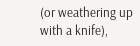(or weathering up with a knife),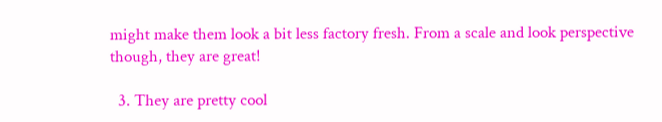might make them look a bit less factory fresh. From a scale and look perspective though, they are great!

  3. They are pretty cool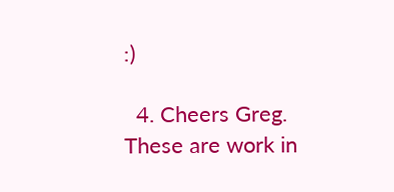:)

  4. Cheers Greg. These are work in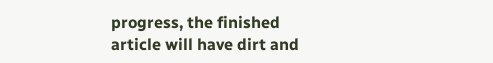progress, the finished article will have dirt and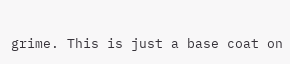grime. This is just a base coat on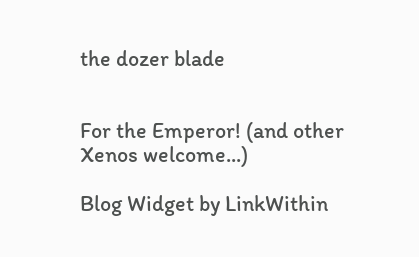the dozer blade


For the Emperor! (and other Xenos welcome...)

Blog Widget by LinkWithin